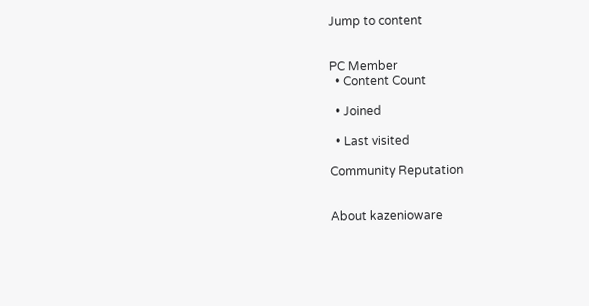Jump to content


PC Member
  • Content Count

  • Joined

  • Last visited

Community Reputation


About kazenioware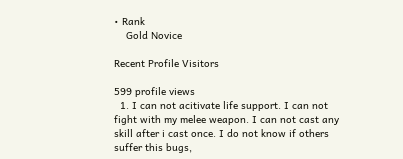• Rank
    Gold Novice

Recent Profile Visitors

599 profile views
  1. I can not acitivate life support. I can not fight with my melee weapon. I can not cast any skill after i cast once. I do not know if others suffer this bugs,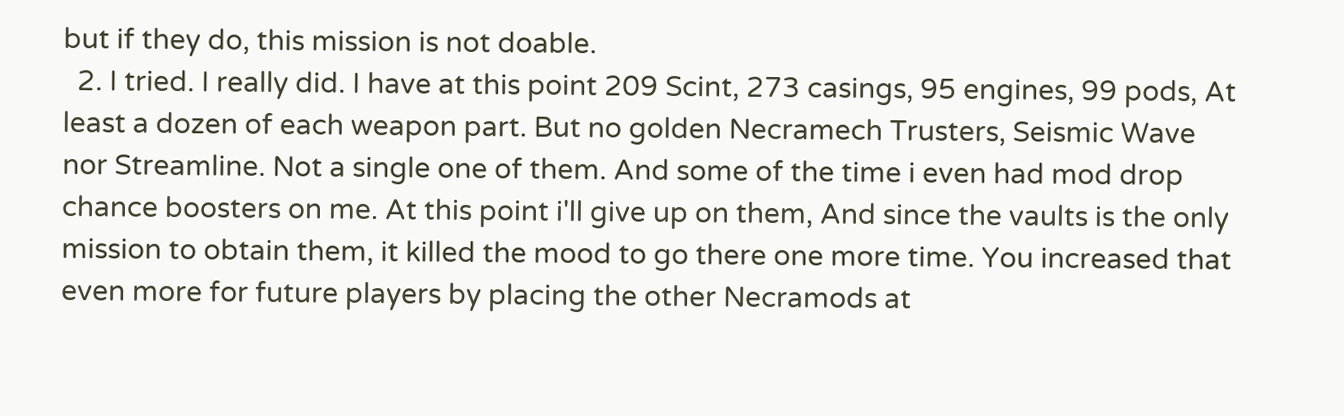but if they do, this mission is not doable.
  2. I tried. I really did. I have at this point 209 Scint, 273 casings, 95 engines, 99 pods, At least a dozen of each weapon part. But no golden Necramech Trusters, Seismic Wave nor Streamline. Not a single one of them. And some of the time i even had mod drop chance boosters on me. At this point i'll give up on them, And since the vaults is the only mission to obtain them, it killed the mood to go there one more time. You increased that even more for future players by placing the other Necramods at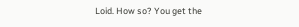Loid. How so? You get the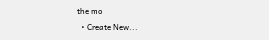the mo
  • Create New...